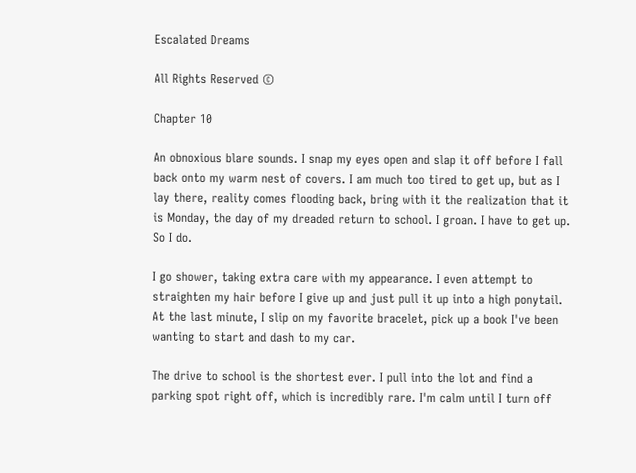Escalated Dreams

All Rights Reserved ©

Chapter 10

An obnoxious blare sounds. I snap my eyes open and slap it off before I fall back onto my warm nest of covers. I am much too tired to get up, but as I lay there, reality comes flooding back, bring with it the realization that it is Monday, the day of my dreaded return to school. I groan. I have to get up. So I do.

I go shower, taking extra care with my appearance. I even attempt to straighten my hair before I give up and just pull it up into a high ponytail. At the last minute, I slip on my favorite bracelet, pick up a book I've been wanting to start and dash to my car.

The drive to school is the shortest ever. I pull into the lot and find a parking spot right off, which is incredibly rare. I'm calm until I turn off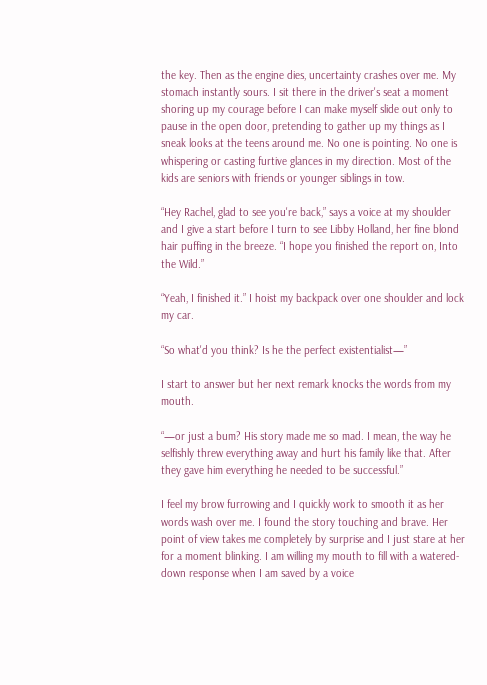the key. Then as the engine dies, uncertainty crashes over me. My stomach instantly sours. I sit there in the driver's seat a moment shoring up my courage before I can make myself slide out only to pause in the open door, pretending to gather up my things as I sneak looks at the teens around me. No one is pointing. No one is whispering or casting furtive glances in my direction. Most of the kids are seniors with friends or younger siblings in tow.

“Hey Rachel, glad to see you're back,” says a voice at my shoulder and I give a start before I turn to see Libby Holland, her fine blond hair puffing in the breeze. “I hope you finished the report on, Into the Wild.”

“Yeah, I finished it.” I hoist my backpack over one shoulder and lock my car.

“So what'd you think? Is he the perfect existentialist—”

I start to answer but her next remark knocks the words from my mouth.

“—or just a bum? His story made me so mad. I mean, the way he selfishly threw everything away and hurt his family like that. After they gave him everything he needed to be successful.”

I feel my brow furrowing and I quickly work to smooth it as her words wash over me. I found the story touching and brave. Her point of view takes me completely by surprise and I just stare at her for a moment blinking. I am willing my mouth to fill with a watered-down response when I am saved by a voice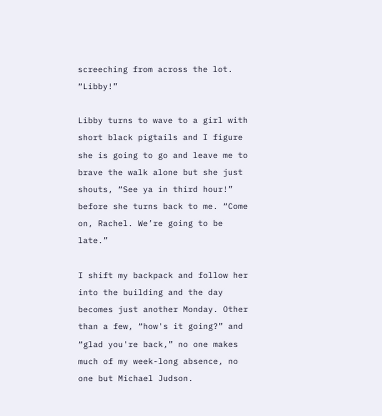screeching from across the lot. “Libby!”

Libby turns to wave to a girl with short black pigtails and I figure she is going to go and leave me to brave the walk alone but she just shouts, “See ya in third hour!” before she turns back to me. “Come on, Rachel. We’re going to be late.”

I shift my backpack and follow her into the building and the day becomes just another Monday. Other than a few, “how's it going?” and “glad you're back,” no one makes much of my week-long absence, no one but Michael Judson.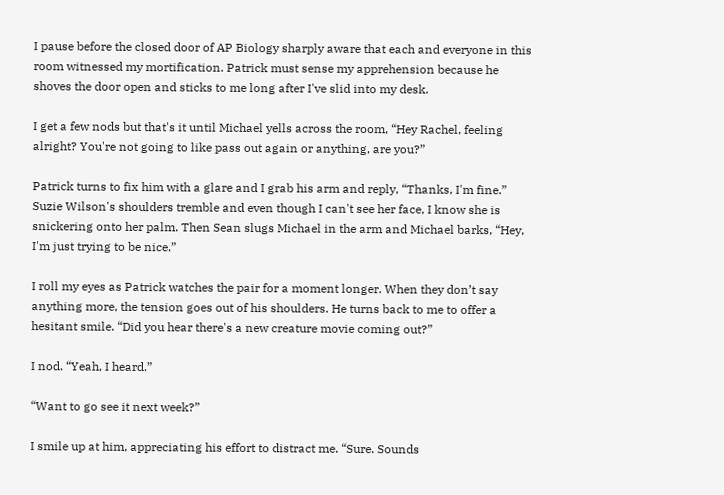I pause before the closed door of AP Biology sharply aware that each and everyone in this room witnessed my mortification. Patrick must sense my apprehension because he shoves the door open and sticks to me long after I've slid into my desk.

I get a few nods but that's it until Michael yells across the room, “Hey Rachel, feeling alright? You're not going to like pass out again or anything, are you?”

Patrick turns to fix him with a glare and I grab his arm and reply, “Thanks, I'm fine.” Suzie Wilson's shoulders tremble and even though I can't see her face, I know she is snickering onto her palm. Then Sean slugs Michael in the arm and Michael barks, “Hey, I'm just trying to be nice.”

I roll my eyes as Patrick watches the pair for a moment longer. When they don’t say anything more, the tension goes out of his shoulders. He turns back to me to offer a hesitant smile. “Did you hear there's a new creature movie coming out?”

I nod. “Yeah, I heard.”

“Want to go see it next week?”

I smile up at him, appreciating his effort to distract me. “Sure. Sounds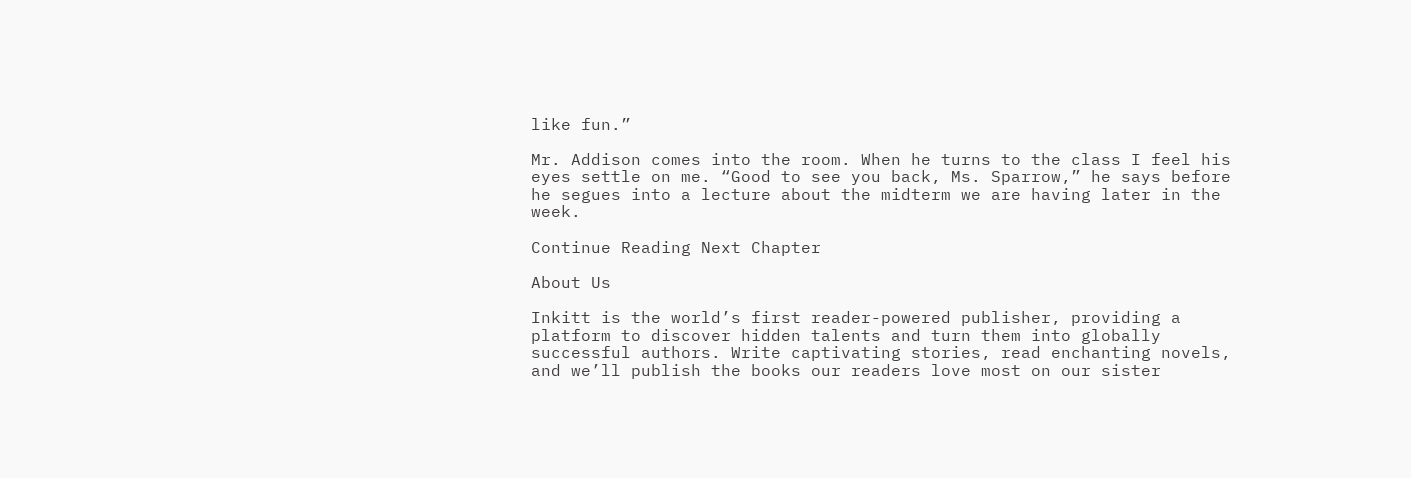like fun.”

Mr. Addison comes into the room. When he turns to the class I feel his eyes settle on me. “Good to see you back, Ms. Sparrow,” he says before he segues into a lecture about the midterm we are having later in the week.

Continue Reading Next Chapter

About Us

Inkitt is the world’s first reader-powered publisher, providing a platform to discover hidden talents and turn them into globally successful authors. Write captivating stories, read enchanting novels, and we’ll publish the books our readers love most on our sister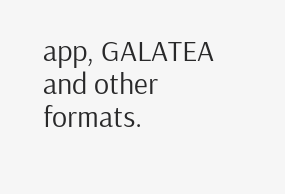app, GALATEA and other formats.